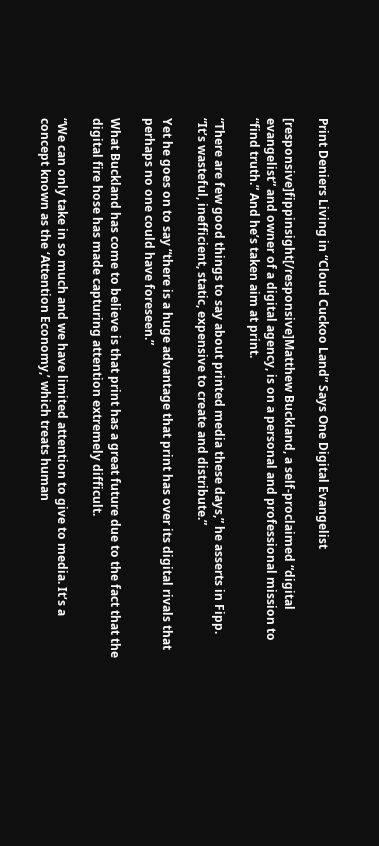Print Deniers Living in “Cloud Cuckoo Land” Says One Digital Evangelist

[responsive]fippinsight[/responsive]Matthew Buckland, a self-proclaimed “digital evangelist” and owner of a digital agency, is on a personal and professional mission to “find truth.” And he’s taken aim at print.

“There are few good things to say about printed media these days,” he asserts in Fipp. “It’s wasteful, inefficient, static, expensive to create and distribute.”

Yet he goes on to say “there is a huge advantage that print has over its digital rivals that perhaps no one could have foreseen.”

What Buckland has come to believe is that print has a great future due to the fact that the digital fire hose has made capturing attention extremely difficult.

“We can only take in so much and we have limited attention to give to media. It’s a concept known as the ‘Attention Economy,’ which treats human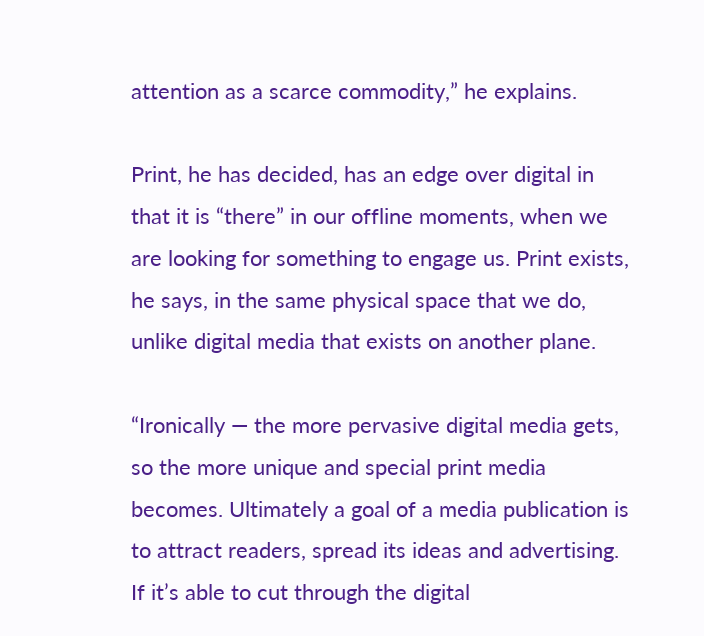attention as a scarce commodity,” he explains.

Print, he has decided, has an edge over digital in that it is “there” in our offline moments, when we are looking for something to engage us. Print exists, he says, in the same physical space that we do, unlike digital media that exists on another plane.

“Ironically — the more pervasive digital media gets, so the more unique and special print media becomes. Ultimately a goal of a media publication is to attract readers, spread its ideas and advertising. If it’s able to cut through the digital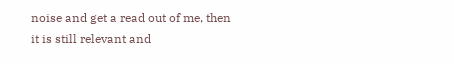noise and get a read out of me, then it is still relevant and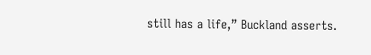still has a life,” Buckland asserts.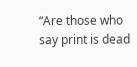“Are those who say print is dead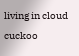living in cloud cuckoo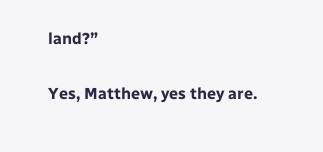land?”

Yes, Matthew, yes they are.